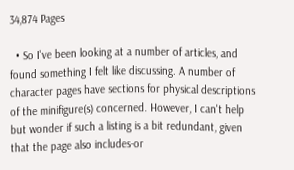34,874 Pages

  • So I've been looking at a number of articles, and found something I felt like discussing. A number of character pages have sections for physical descriptions of the minifigure(s) concerned. However, I can't help but wonder if such a listing is a bit redundant, given that the page also includes-or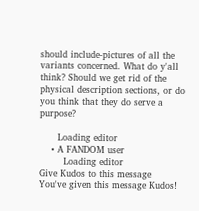should include-pictures of all the variants concerned. What do y'all think? Should we get rid of the physical description sections, or do you think that they do serve a purpose?

      Loading editor
    • A FANDOM user
        Loading editor
Give Kudos to this message
You've given this message Kudos!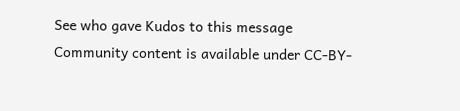See who gave Kudos to this message
Community content is available under CC-BY-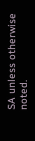SA unless otherwise noted.